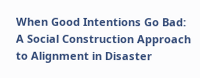When Good Intentions Go Bad: A Social Construction Approach to Alignment in Disaster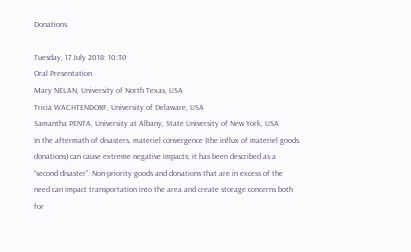Donations

Tuesday, 17 July 2018: 10:30
Oral Presentation
Mary NELAN, University of North Texas, USA
Tricia WACHTENDORF, University of Delaware, USA
Samantha PENTA, University at Albany, State University of New York, USA
In the aftermath of disasters, materiel convergence (the influx of materiel goods donations) can cause extreme negative impacts; it has been described as a “second disaster”. Non-priority goods and donations that are in excess of the need can impact transportation into the area and create storage concerns both for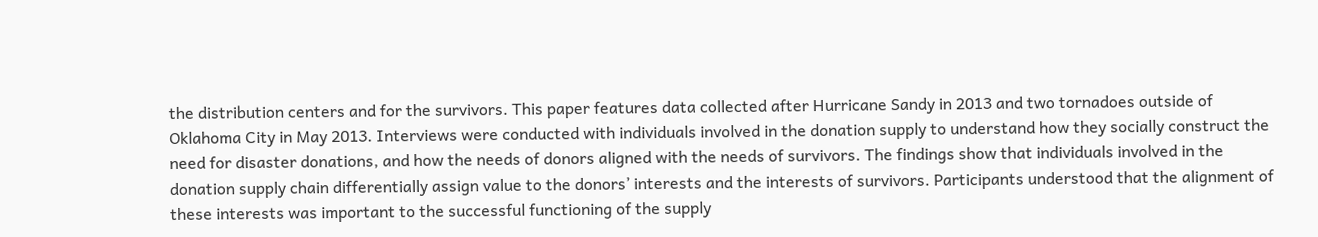the distribution centers and for the survivors. This paper features data collected after Hurricane Sandy in 2013 and two tornadoes outside of Oklahoma City in May 2013. Interviews were conducted with individuals involved in the donation supply to understand how they socially construct the need for disaster donations, and how the needs of donors aligned with the needs of survivors. The findings show that individuals involved in the donation supply chain differentially assign value to the donors’ interests and the interests of survivors. Participants understood that the alignment of these interests was important to the successful functioning of the supply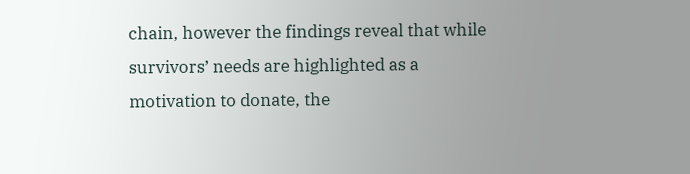chain, however the findings reveal that while survivors’ needs are highlighted as a motivation to donate, the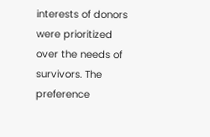interests of donors were prioritized over the needs of survivors. The preference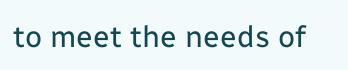to meet the needs of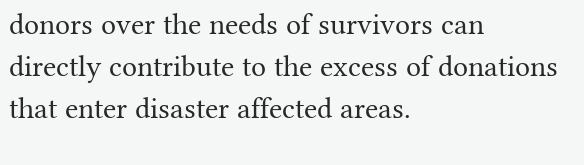donors over the needs of survivors can directly contribute to the excess of donations that enter disaster affected areas.